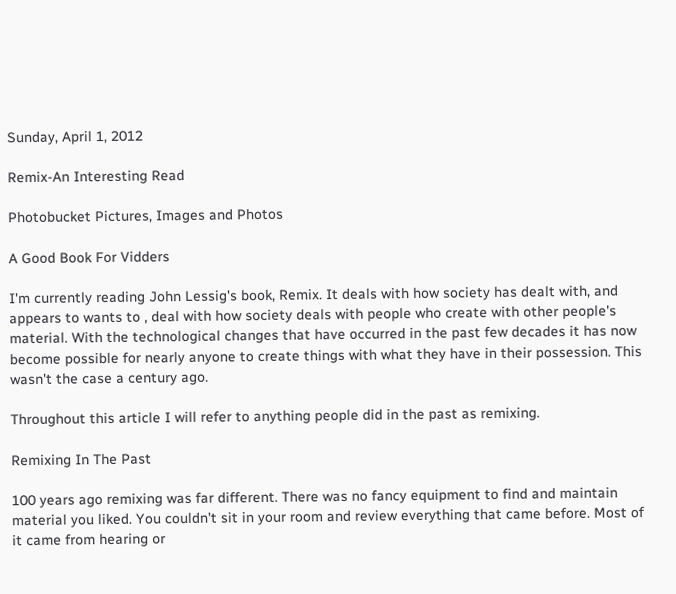Sunday, April 1, 2012

Remix-An Interesting Read

Photobucket Pictures, Images and Photos

A Good Book For Vidders

I'm currently reading John Lessig's book, Remix. It deals with how society has dealt with, and appears to wants to , deal with how society deals with people who create with other people's material. With the technological changes that have occurred in the past few decades it has now become possible for nearly anyone to create things with what they have in their possession. This wasn't the case a century ago.

Throughout this article I will refer to anything people did in the past as remixing.

Remixing In The Past

100 years ago remixing was far different. There was no fancy equipment to find and maintain material you liked. You couldn't sit in your room and review everything that came before. Most of it came from hearing or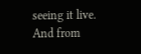seeing it live. And from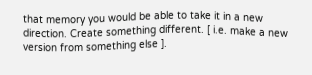that memory you would be able to take it in a new direction. Create something different. [ i.e. make a new version from something else ].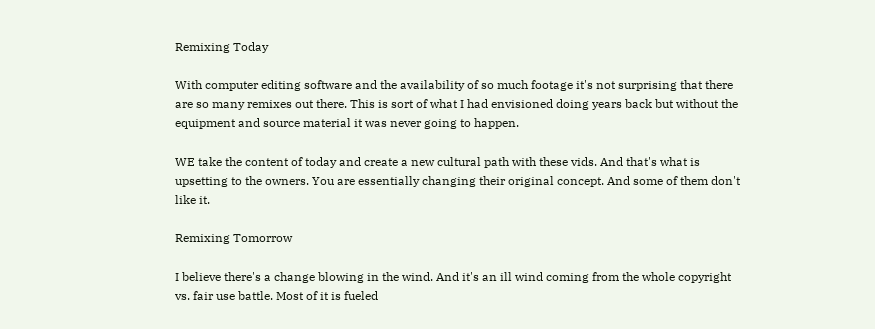Remixing Today

With computer editing software and the availability of so much footage it's not surprising that there are so many remixes out there. This is sort of what I had envisioned doing years back but without the equipment and source material it was never going to happen.

WE take the content of today and create a new cultural path with these vids. And that's what is upsetting to the owners. You are essentially changing their original concept. And some of them don't like it.

Remixing Tomorrow

I believe there's a change blowing in the wind. And it's an ill wind coming from the whole copyright vs. fair use battle. Most of it is fueled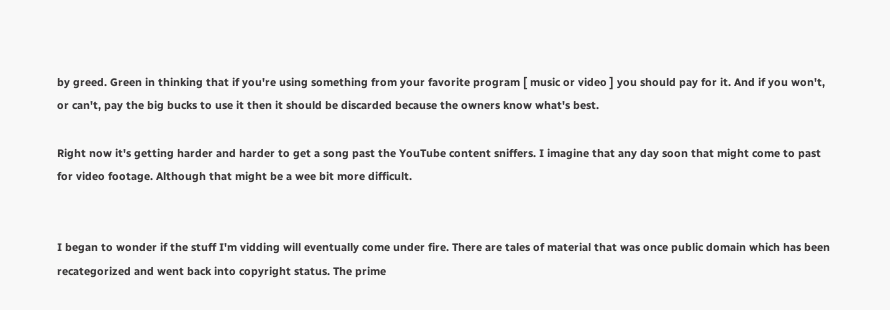by greed. Green in thinking that if you're using something from your favorite program [ music or video ] you should pay for it. And if you won't, or can't, pay the big bucks to use it then it should be discarded because the owners know what's best.

Right now it's getting harder and harder to get a song past the YouTube content sniffers. I imagine that any day soon that might come to past for video footage. Although that might be a wee bit more difficult.


I began to wonder if the stuff I'm vidding will eventually come under fire. There are tales of material that was once public domain which has been recategorized and went back into copyright status. The prime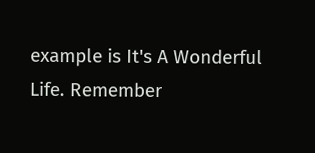example is It's A Wonderful Life. Remember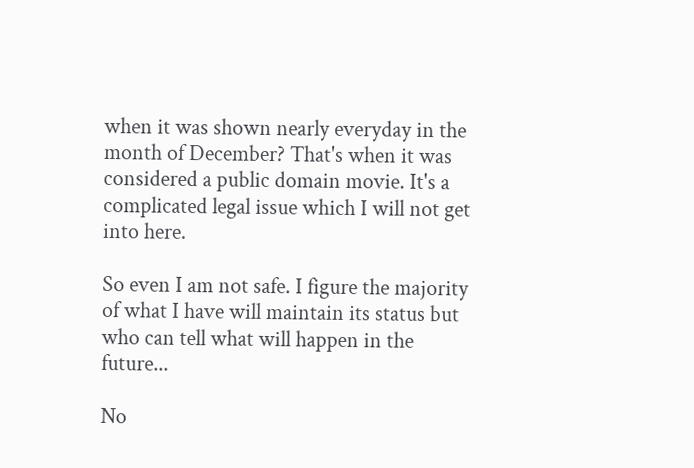when it was shown nearly everyday in the month of December? That's when it was considered a public domain movie. It's a complicated legal issue which I will not get into here.

So even I am not safe. I figure the majority of what I have will maintain its status but who can tell what will happen in the future...

No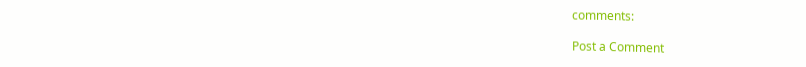comments:

Post a Comment